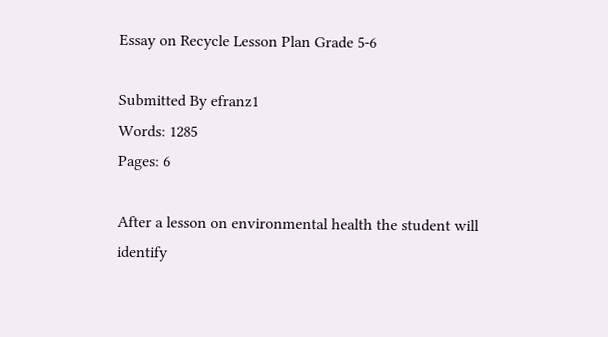Essay on Recycle Lesson Plan Grade 5-6

Submitted By efranz1
Words: 1285
Pages: 6

After a lesson on environmental health the student will identify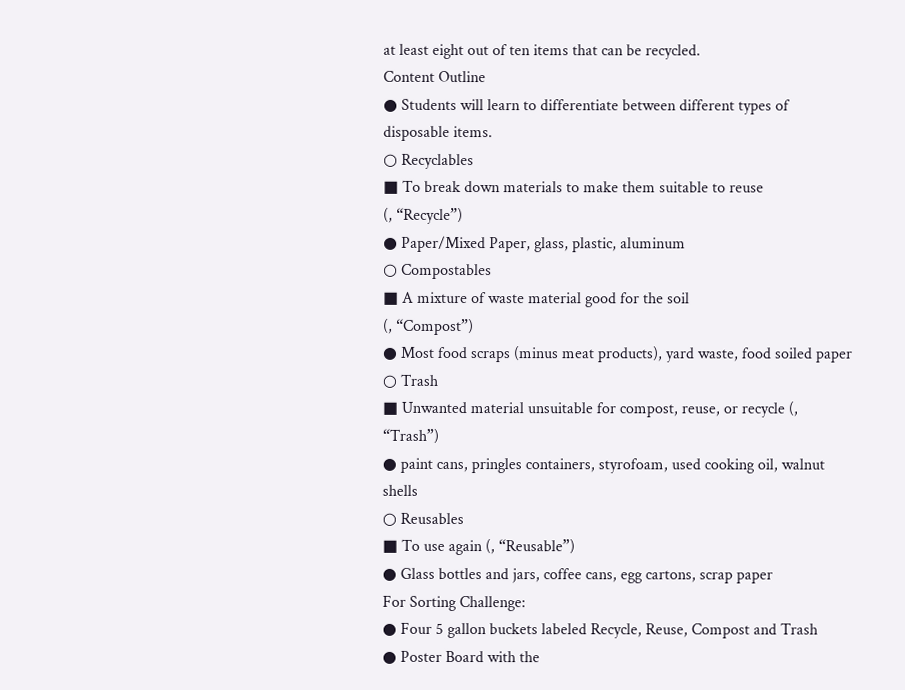at least eight out of ten items that can be recycled.
Content Outline
● Students will learn to differentiate between different types of disposable items.
○ Recyclables
■ To break down materials to make them suitable to reuse
(, “Recycle”)
● Paper/Mixed Paper, glass, plastic, aluminum
○ Compostables
■ A mixture of waste material good for the soil
(, “Compost”)
● Most food scraps (minus meat products), yard waste, food soiled paper
○ Trash
■ Unwanted material unsuitable for compost, reuse, or recycle (, “Trash”)
● paint cans, pringles containers, styrofoam, used cooking oil, walnut shells
○ Reusables
■ To use again (, “Reusable”)
● Glass bottles and jars, coffee cans, egg cartons, scrap paper
For Sorting Challenge:
● Four 5 gallon buckets labeled Recycle, Reuse, Compost and Trash
● Poster Board with the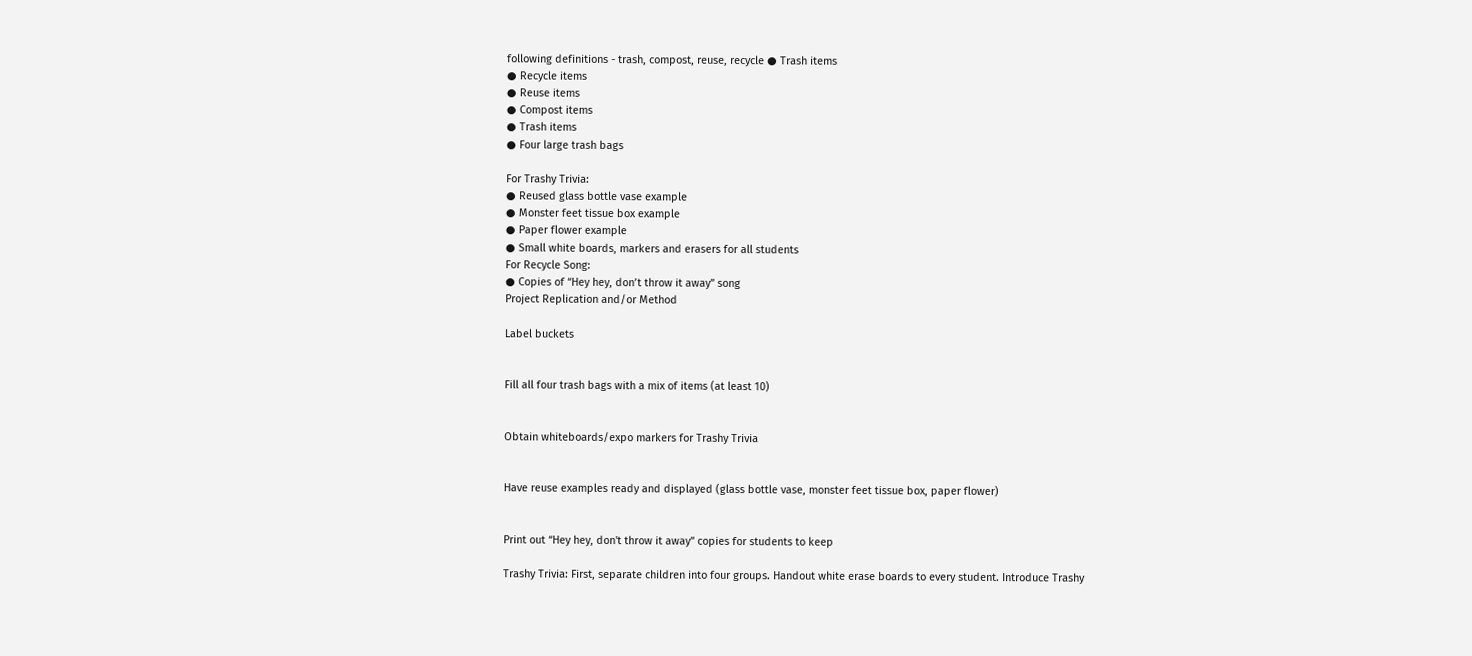following definitions - trash, compost, reuse, recycle ● Trash items
● Recycle items
● Reuse items
● Compost items
● Trash items
● Four large trash bags

For Trashy Trivia:
● Reused glass bottle vase example
● Monster feet tissue box example
● Paper flower example
● Small white boards, markers and erasers for all students
For Recycle Song:
● Copies of “Hey hey, don’t throw it away” song
Project Replication and/or Method

Label buckets


Fill all four trash bags with a mix of items (at least 10)


Obtain whiteboards/expo markers for Trashy Trivia


Have reuse examples ready and displayed (glass bottle vase, monster feet tissue box, paper flower)


Print out “Hey hey, don't throw it away” copies for students to keep

Trashy Trivia: First, separate children into four groups. Handout white erase boards to every student. Introduce Trashy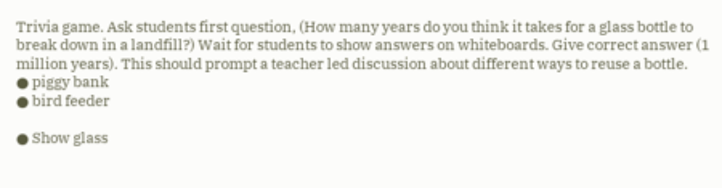Trivia game. Ask students first question, (How many years do you think it takes for a glass bottle to break down in a landfill?) Wait for students to show answers on whiteboards. Give correct answer (1 million years). This should prompt a teacher led discussion about different ways to reuse a bottle.
● piggy bank
● bird feeder

● Show glass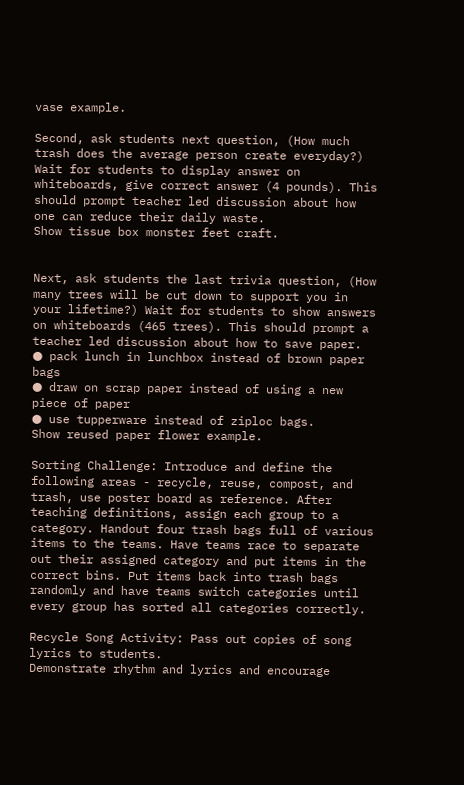vase example.

Second, ask students next question, (How much trash does the average person create everyday?) Wait for students to display answer on whiteboards, give correct answer (4 pounds). This should prompt teacher led discussion about how one can reduce their daily waste.
Show tissue box monster feet craft.


Next, ask students the last trivia question, (How many trees will be cut down to support you in your lifetime?) Wait for students to show answers on whiteboards (465 trees). This should prompt a teacher led discussion about how to save paper.
● pack lunch in lunchbox instead of brown paper bags
● draw on scrap paper instead of using a new piece of paper
● use tupperware instead of ziploc bags.
Show reused paper flower example.

Sorting Challenge: Introduce and define the following areas - recycle, reuse, compost, and trash, use poster board as reference. After teaching definitions, assign each group to a category. Handout four trash bags full of various items to the teams. Have teams race to separate out their assigned category and put items in the correct bins. Put items back into trash bags randomly and have teams switch categories until every group has sorted all categories correctly.

Recycle Song Activity: Pass out copies of song lyrics to students.
Demonstrate rhythm and lyrics and encourage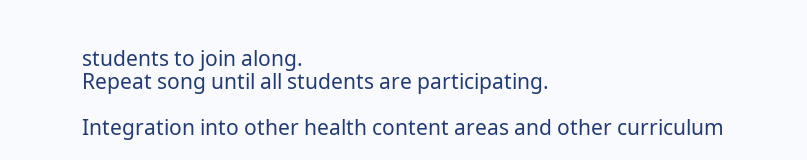students to join along.
Repeat song until all students are participating.

Integration into other health content areas and other curriculum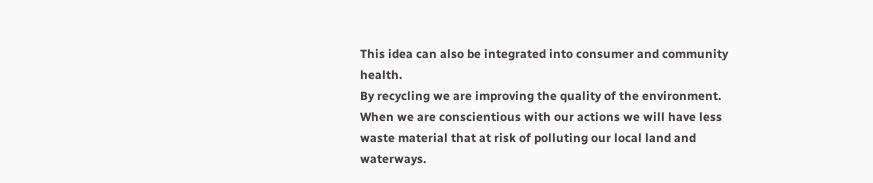This idea can also be integrated into consumer and community health.
By recycling we are improving the quality of the environment. When we are conscientious with our actions we will have less waste material that at risk of polluting our local land and waterways.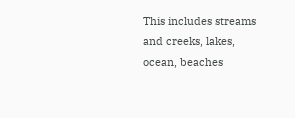This includes streams and creeks, lakes, ocean, beaches